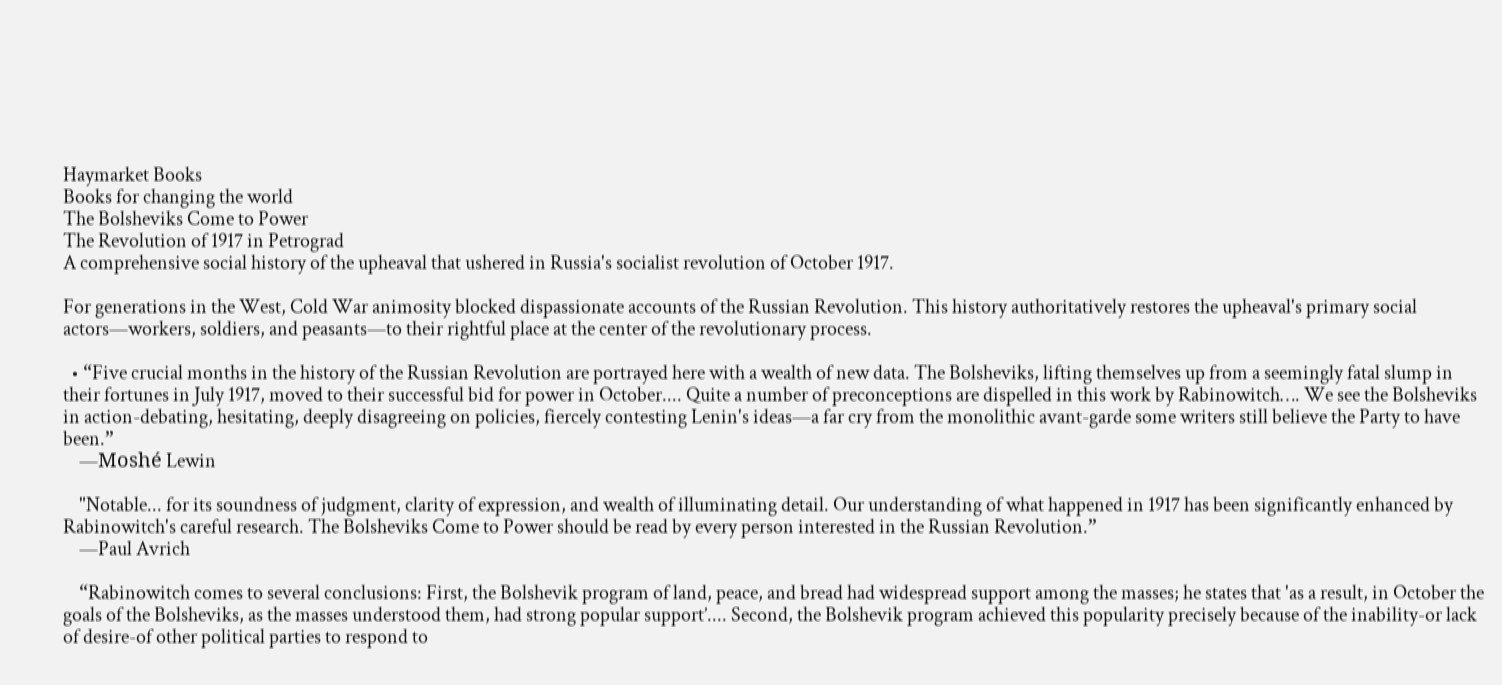Haymarket Books
Books for changing the world
The Bolsheviks Come to Power
The Revolution of 1917 in Petrograd
A comprehensive social history of the upheaval that ushered in Russia's socialist revolution of October 1917.

For generations in the West, Cold War animosity blocked dispassionate accounts of the Russian Revolution. This history authoritatively restores the upheaval's primary social actors—workers, soldiers, and peasants—to their rightful place at the center of the revolutionary process.

  • “Five crucial months in the history of the Russian Revolution are portrayed here with a wealth of new data. The Bolsheviks, lifting themselves up from a seemingly fatal slump in their fortunes in July 1917, moved to their successful bid for power in October.... Quite a number of preconceptions are dispelled in this work by Rabinowitch…. We see the Bolsheviks in action-debating, hesitating, deeply disagreeing on policies, fiercely contesting Lenin's ideas—a far cry from the monolithic avant-garde some writers still believe the Party to have been.”
    —Moshé Lewin

    "Notable... for its soundness of judgment, clarity of expression, and wealth of illuminating detail. Our understanding of what happened in 1917 has been significantly enhanced by Rabinowitch's careful research. The Bolsheviks Come to Power should be read by every person interested in the Russian Revolution.”
    —Paul Avrich

    “Rabinowitch comes to several conclusions: First, the Bolshevik program of land, peace, and bread had widespread support among the masses; he states that 'as a result, in October the goals of the Bolsheviks, as the masses understood them, had strong popular support’.... Second, the Bolshevik program achieved this popularity precisely because of the inability-or lack of desire-of other political parties to respond to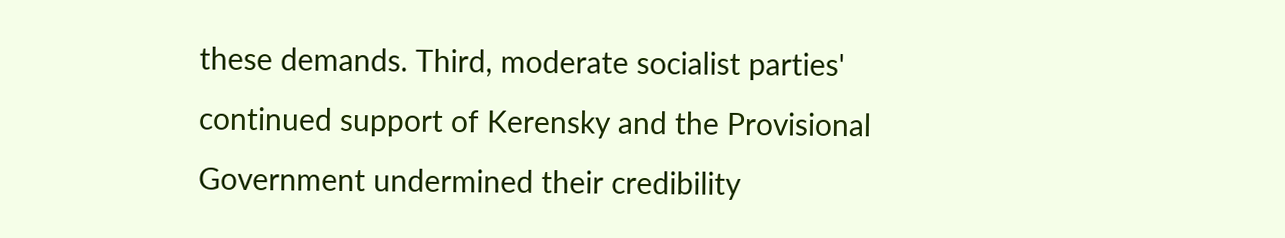these demands. Third, moderate socialist parties' continued support of Kerensky and the Provisional Government undermined their credibility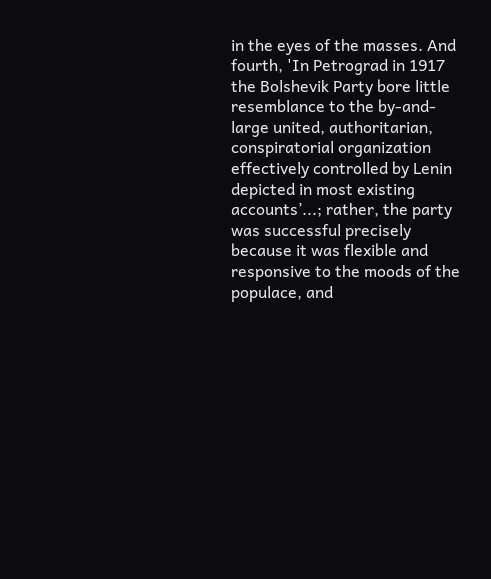in the eyes of the masses. And fourth, 'In Petrograd in 1917 the Bolshevik Party bore little resemblance to the by-and-large united, authoritarian, conspiratorial organization effectively controlled by Lenin depicted in most existing accounts’...; rather, the party was successful precisely because it was flexible and responsive to the moods of the populace, and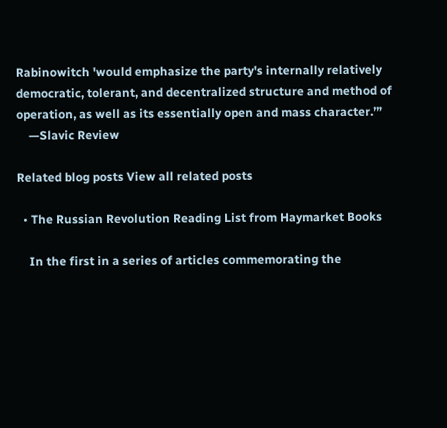Rabinowitch 'would emphasize the party's internally relatively democratic, tolerant, and decentralized structure and method of operation, as well as its essentially open and mass character.’”
    —Slavic Review

Related blog posts View all related posts

  • The Russian Revolution Reading List from Haymarket Books

    In the first in a series of articles commemorating the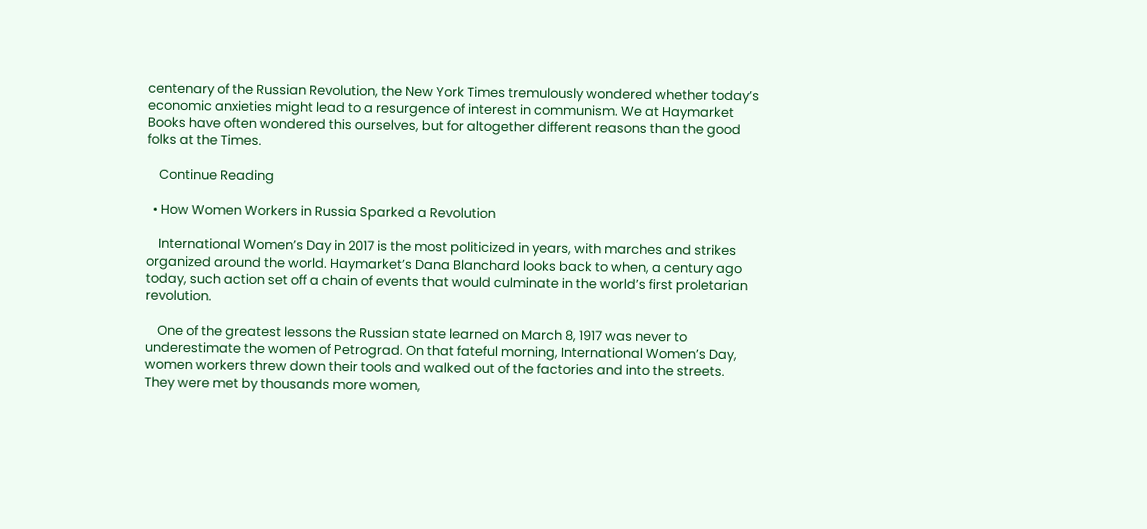centenary of the Russian Revolution, the New York Times tremulously wondered whether today’s economic anxieties might lead to a resurgence of interest in communism. We at Haymarket Books have often wondered this ourselves, but for altogether different reasons than the good folks at the Times.

    Continue Reading

  • How Women Workers in Russia Sparked a Revolution

    International Women’s Day in 2017 is the most politicized in years, with marches and strikes organized around the world. Haymarket’s Dana Blanchard looks back to when, a century ago today, such action set off a chain of events that would culminate in the world’s first proletarian revolution.

    One of the greatest lessons the Russian state learned on March 8, 1917 was never to underestimate the women of Petrograd. On that fateful morning, International Women’s Day, women workers threw down their tools and walked out of the factories and into the streets. They were met by thousands more women,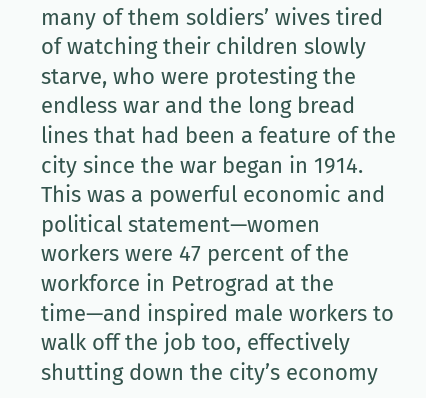many of them soldiers’ wives tired of watching their children slowly starve, who were protesting the endless war and the long bread lines that had been a feature of the city since the war began in 1914. This was a powerful economic and political statement—women workers were 47 percent of the workforce in Petrograd at the time—and inspired male workers to walk off the job too, effectively shutting down the city’s economy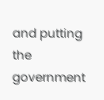and putting the government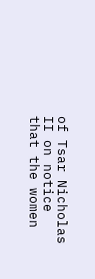of Tsar Nicholas II on notice that the women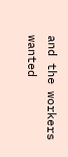and the workers wanted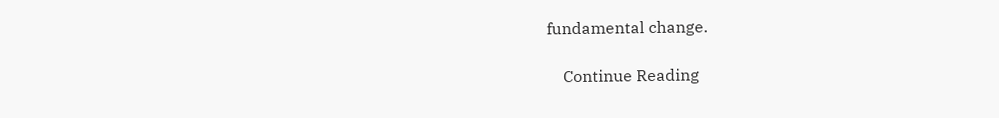fundamental change.

    Continue Reading